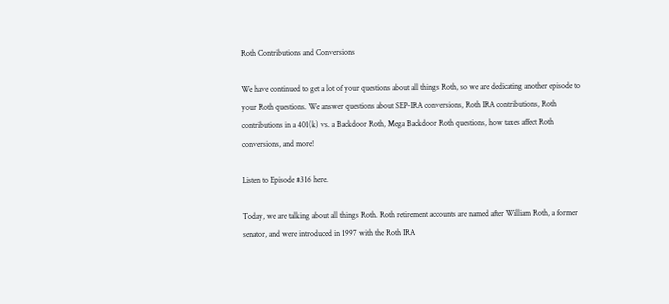Roth Contributions and Conversions

We have continued to get a lot of your questions about all things Roth, so we are dedicating another episode to your Roth questions. We answer questions about SEP-IRA conversions, Roth IRA contributions, Roth contributions in a 401(k) vs. a Backdoor Roth, Mega Backdoor Roth questions, how taxes affect Roth conversions, and more!

Listen to Episode #316 here.

Today, we are talking about all things Roth. Roth retirement accounts are named after William Roth, a former senator, and were introduced in 1997 with the Roth IRA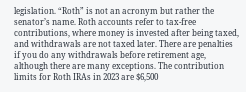legislation. “Roth” is not an acronym but rather the senator’s name. Roth accounts refer to tax-free contributions, where money is invested after being taxed, and withdrawals are not taxed later. There are penalties if you do any withdrawals before retirement age, although there are many exceptions. The contribution limits for Roth IRAs in 2023 are $6,500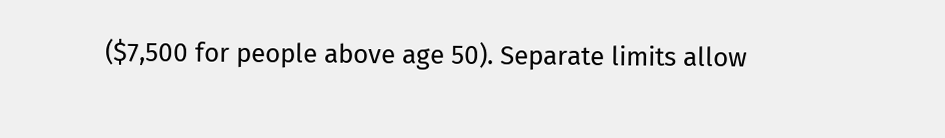($7,500 for people above age 50). Separate limits allow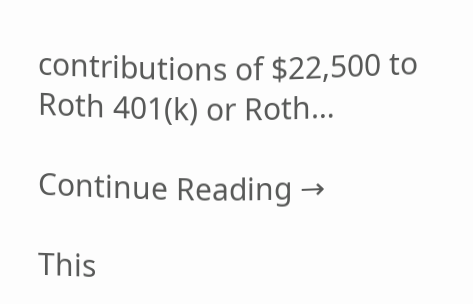contributions of $22,500 to Roth 401(k) or Roth…

Continue Reading →

This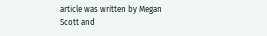article was written by Megan Scott and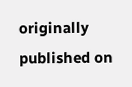originally published on